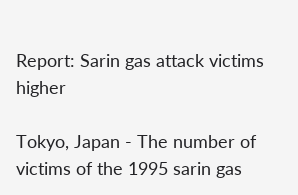Report: Sarin gas attack victims higher

Tokyo, Japan - The number of victims of the 1995 sarin gas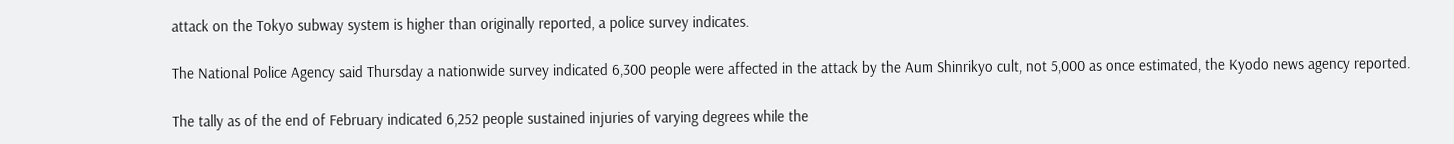attack on the Tokyo subway system is higher than originally reported, a police survey indicates.

The National Police Agency said Thursday a nationwide survey indicated 6,300 people were affected in the attack by the Aum Shinrikyo cult, not 5,000 as once estimated, the Kyodo news agency reported.

The tally as of the end of February indicated 6,252 people sustained injuries of varying degrees while the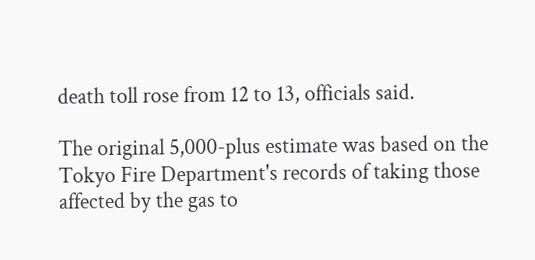death toll rose from 12 to 13, officials said.

The original 5,000-plus estimate was based on the Tokyo Fire Department's records of taking those affected by the gas to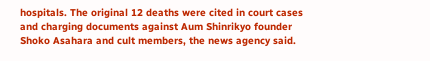hospitals. The original 12 deaths were cited in court cases and charging documents against Aum Shinrikyo founder Shoko Asahara and cult members, the news agency said.